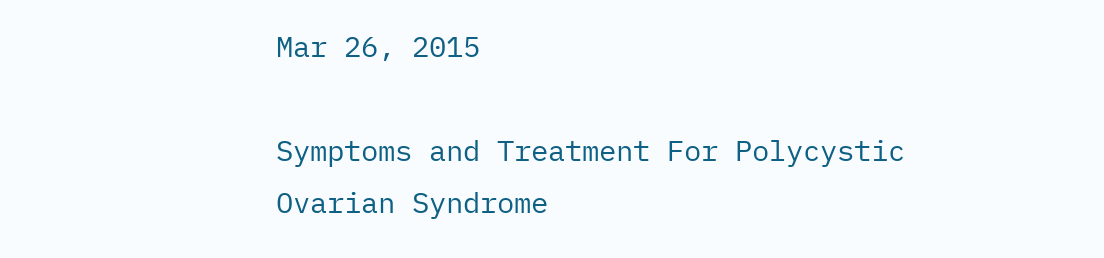Mar 26, 2015

Symptoms and Treatment For Polycystic Ovarian Syndrome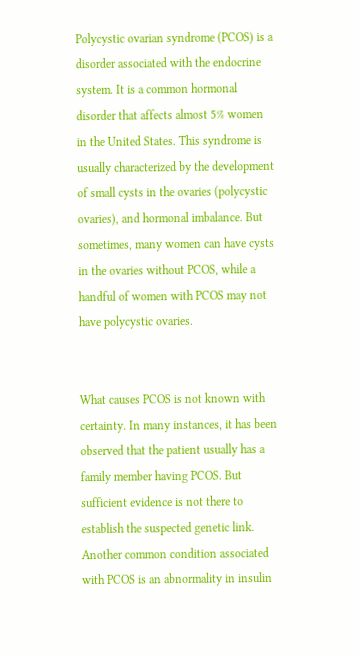Polycystic ovarian syndrome (PCOS) is a disorder associated with the endocrine system. It is a common hormonal disorder that affects almost 5% women in the United States. This syndrome is usually characterized by the development of small cysts in the ovaries (polycystic ovaries), and hormonal imbalance. But sometimes, many women can have cysts in the ovaries without PCOS, while a handful of women with PCOS may not have polycystic ovaries.


What causes PCOS is not known with certainty. In many instances, it has been observed that the patient usually has a family member having PCOS. But sufficient evidence is not there to establish the suspected genetic link. Another common condition associated with PCOS is an abnormality in insulin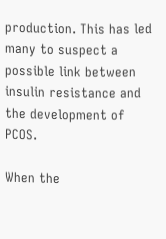production. This has led many to suspect a possible link between insulin resistance and the development of PCOS.

When the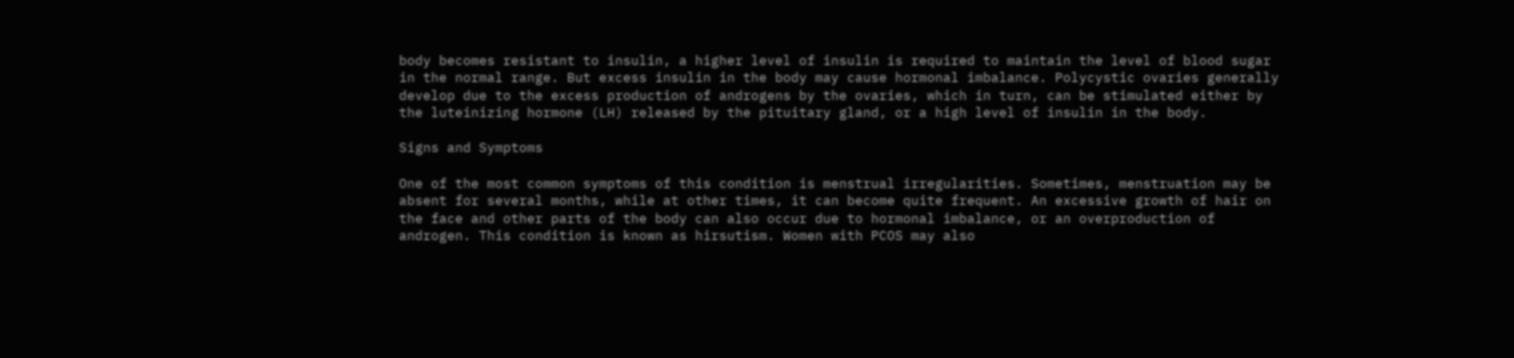body becomes resistant to insulin, a higher level of insulin is required to maintain the level of blood sugar in the normal range. But excess insulin in the body may cause hormonal imbalance. Polycystic ovaries generally develop due to the excess production of androgens by the ovaries, which in turn, can be stimulated either by the luteinizing hormone (LH) released by the pituitary gland, or a high level of insulin in the body.

Signs and Symptoms

One of the most common symptoms of this condition is menstrual irregularities. Sometimes, menstruation may be absent for several months, while at other times, it can become quite frequent. An excessive growth of hair on the face and other parts of the body can also occur due to hormonal imbalance, or an overproduction of androgen. This condition is known as hirsutism. Women with PCOS may also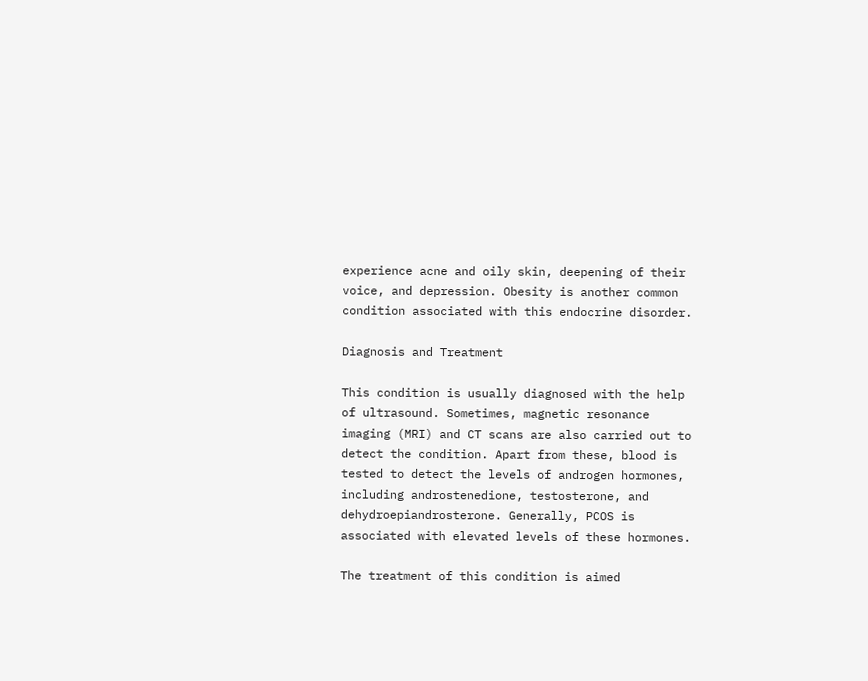experience acne and oily skin, deepening of their voice, and depression. Obesity is another common condition associated with this endocrine disorder.

Diagnosis and Treatment

This condition is usually diagnosed with the help of ultrasound. Sometimes, magnetic resonance imaging (MRI) and CT scans are also carried out to detect the condition. Apart from these, blood is tested to detect the levels of androgen hormones, including androstenedione, testosterone, and dehydroepiandrosterone. Generally, PCOS is associated with elevated levels of these hormones.

The treatment of this condition is aimed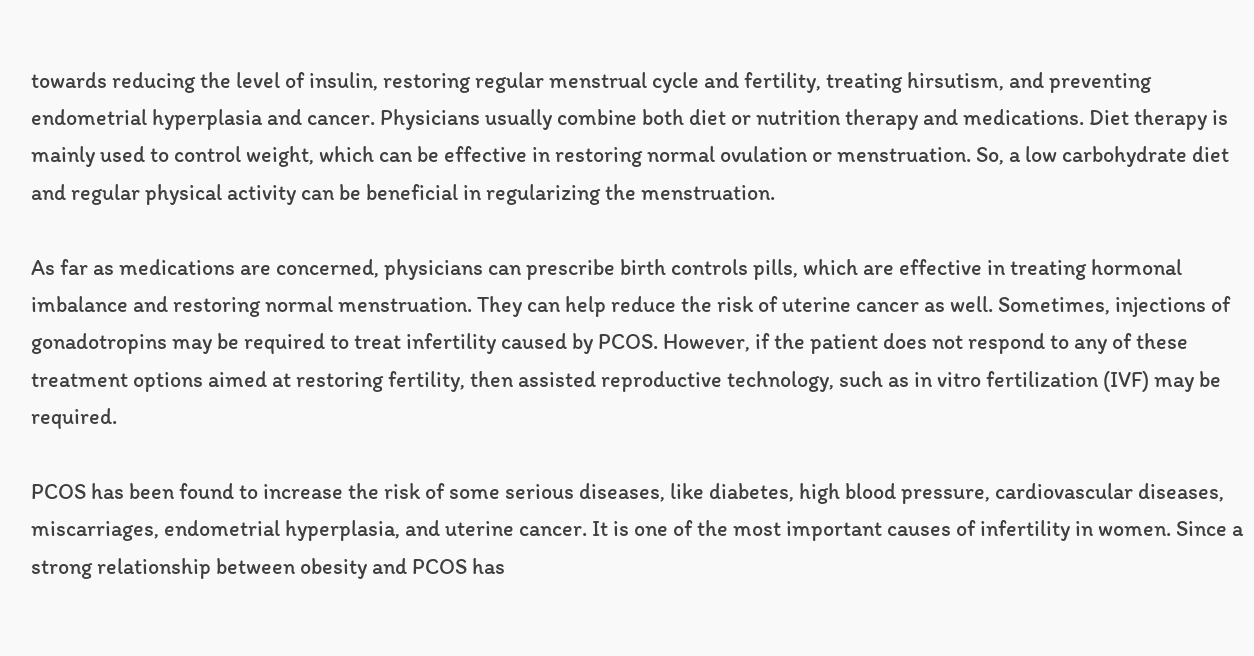towards reducing the level of insulin, restoring regular menstrual cycle and fertility, treating hirsutism, and preventing endometrial hyperplasia and cancer. Physicians usually combine both diet or nutrition therapy and medications. Diet therapy is mainly used to control weight, which can be effective in restoring normal ovulation or menstruation. So, a low carbohydrate diet and regular physical activity can be beneficial in regularizing the menstruation.

As far as medications are concerned, physicians can prescribe birth controls pills, which are effective in treating hormonal imbalance and restoring normal menstruation. They can help reduce the risk of uterine cancer as well. Sometimes, injections of gonadotropins may be required to treat infertility caused by PCOS. However, if the patient does not respond to any of these treatment options aimed at restoring fertility, then assisted reproductive technology, such as in vitro fertilization (IVF) may be required.

PCOS has been found to increase the risk of some serious diseases, like diabetes, high blood pressure, cardiovascular diseases, miscarriages, endometrial hyperplasia, and uterine cancer. It is one of the most important causes of infertility in women. Since a strong relationship between obesity and PCOS has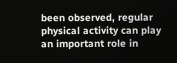been observed, regular physical activity can play an important role in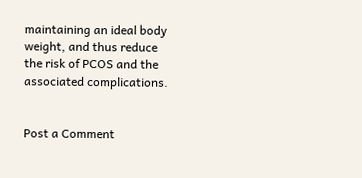maintaining an ideal body weight, and thus reduce the risk of PCOS and the associated complications.


Post a Comment